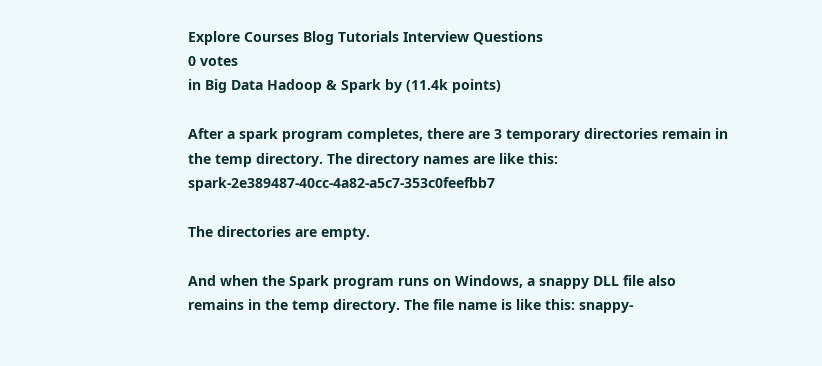Explore Courses Blog Tutorials Interview Questions
0 votes
in Big Data Hadoop & Spark by (11.4k points)

After a spark program completes, there are 3 temporary directories remain in the temp directory. The directory names are like this: spark-2e389487-40cc-4a82-a5c7-353c0feefbb7

The directories are empty.

And when the Spark program runs on Windows, a snappy DLL file also remains in the temp directory. The file name is like this: snappy-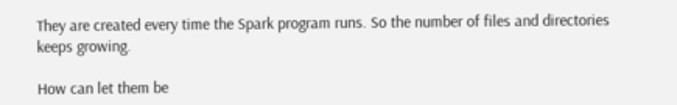They are created every time the Spark program runs. So the number of files and directories keeps growing.

How can let them be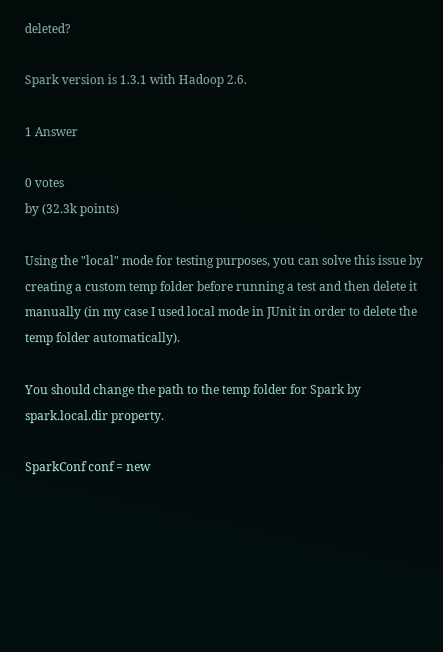deleted?

Spark version is 1.3.1 with Hadoop 2.6.

1 Answer

0 votes
by (32.3k points)

Using the "local" mode for testing purposes, you can solve this issue by creating a custom temp folder before running a test and then delete it manually (in my case I used local mode in JUnit in order to delete the temp folder automatically).

You should change the path to the temp folder for Spark by spark.local.dir property.

SparkConf conf = new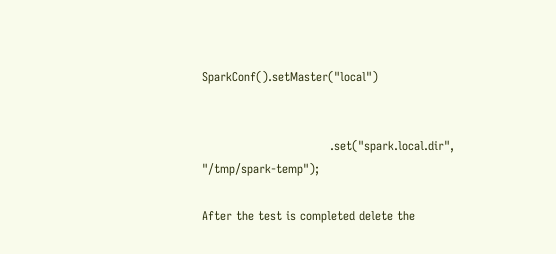SparkConf().setMaster("local")


                                .set("spark.local.dir", "/tmp/spark-temp");

After the test is completed delete the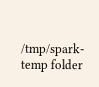/tmp/spark-temp folder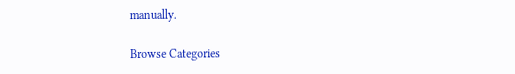manually.

Browse Categories